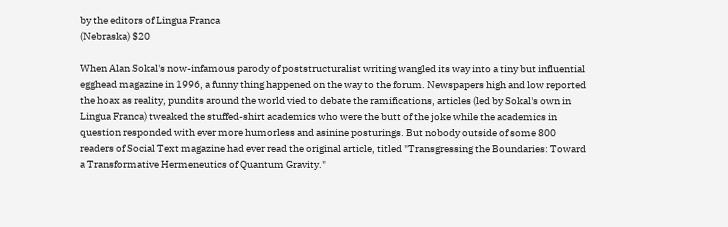by the editors of Lingua Franca
(Nebraska) $20

When Alan Sokal's now-infamous parody of poststructuralist writing wangled its way into a tiny but influential egghead magazine in 1996, a funny thing happened on the way to the forum. Newspapers high and low reported the hoax as reality, pundits around the world vied to debate the ramifications, articles (led by Sokal's own in Lingua Franca) tweaked the stuffed-shirt academics who were the butt of the joke while the academics in question responded with ever more humorless and asinine posturings. But nobody outside of some 800 readers of Social Text magazine had ever read the original article, titled "Transgressing the Boundaries: Toward a Transformative Hermeneutics of Quantum Gravity."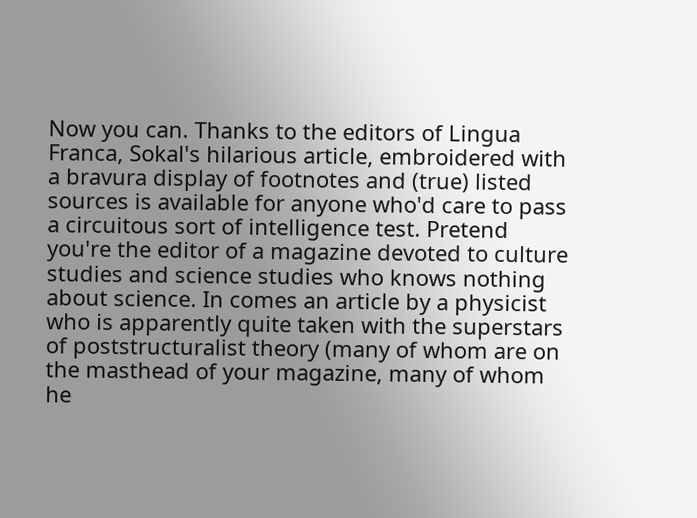Now you can. Thanks to the editors of Lingua Franca, Sokal's hilarious article, embroidered with a bravura display of footnotes and (true) listed sources is available for anyone who'd care to pass a circuitous sort of intelligence test. Pretend you're the editor of a magazine devoted to culture studies and science studies who knows nothing about science. In comes an article by a physicist who is apparently quite taken with the superstars of poststructuralist theory (many of whom are on the masthead of your magazine, many of whom he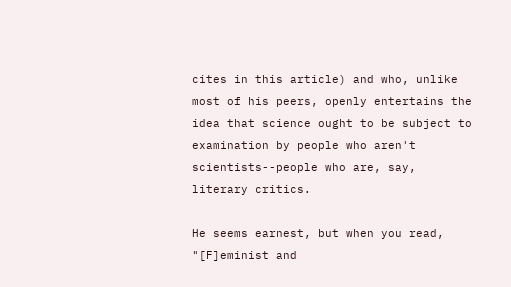cites in this article) and who, unlike most of his peers, openly entertains the idea that science ought to be subject to examination by people who aren't scientists--people who are, say, literary critics.

He seems earnest, but when you read, "[F]eminist and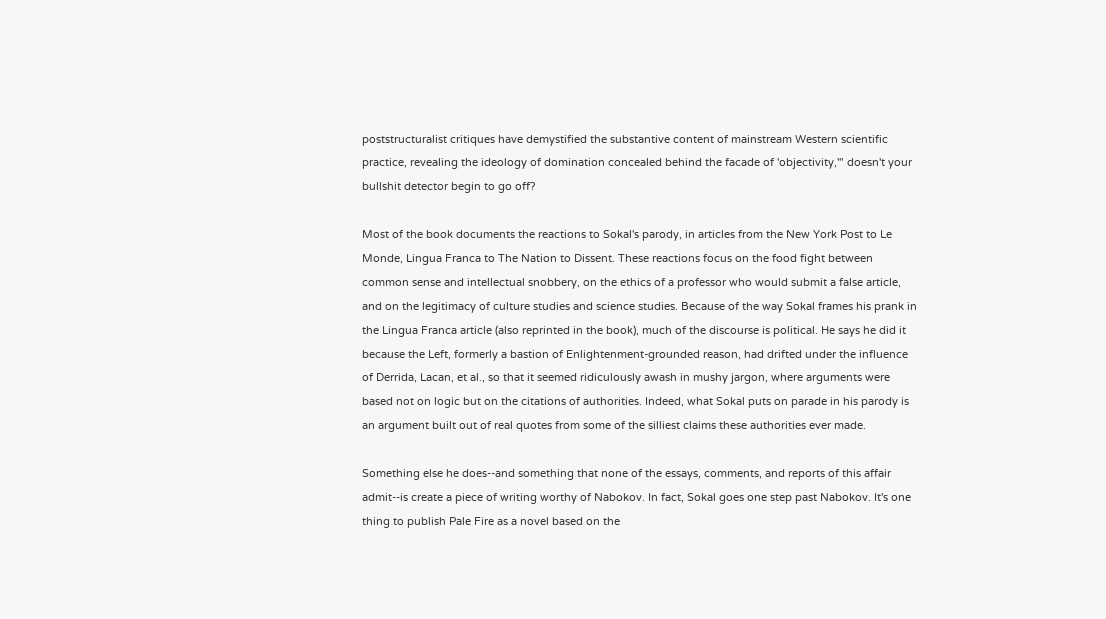poststructuralist critiques have demystified the substantive content of mainstream Western scientific practice, revealing the ideology of domination concealed behind the facade of 'objectivity,'" doesn't your bullshit detector begin to go off?

Most of the book documents the reactions to Sokal's parody, in articles from the New York Post to Le Monde, Lingua Franca to The Nation to Dissent. These reactions focus on the food fight between common sense and intellectual snobbery, on the ethics of a professor who would submit a false article, and on the legitimacy of culture studies and science studies. Because of the way Sokal frames his prank in the Lingua Franca article (also reprinted in the book), much of the discourse is political. He says he did it because the Left, formerly a bastion of Enlightenment-grounded reason, had drifted under the influence of Derrida, Lacan, et al., so that it seemed ridiculously awash in mushy jargon, where arguments were based not on logic but on the citations of authorities. Indeed, what Sokal puts on parade in his parody is an argument built out of real quotes from some of the silliest claims these authorities ever made.

Something else he does--and something that none of the essays, comments, and reports of this affair admit--is create a piece of writing worthy of Nabokov. In fact, Sokal goes one step past Nabokov. It's one thing to publish Pale Fire as a novel based on the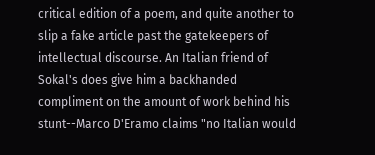critical edition of a poem, and quite another to slip a fake article past the gatekeepers of intellectual discourse. An Italian friend of Sokal's does give him a backhanded compliment on the amount of work behind his stunt--Marco D'Eramo claims "no Italian would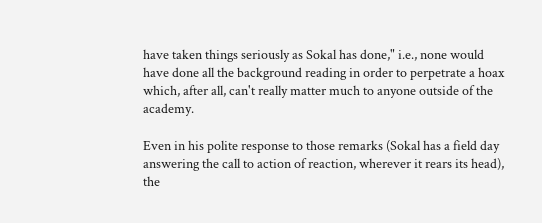have taken things seriously as Sokal has done," i.e., none would have done all the background reading in order to perpetrate a hoax which, after all, can't really matter much to anyone outside of the academy.

Even in his polite response to those remarks (Sokal has a field day answering the call to action of reaction, wherever it rears its head), the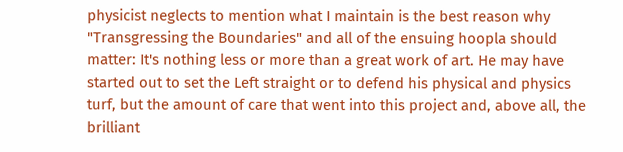physicist neglects to mention what I maintain is the best reason why "Transgressing the Boundaries" and all of the ensuing hoopla should matter: It's nothing less or more than a great work of art. He may have started out to set the Left straight or to defend his physical and physics turf, but the amount of care that went into this project and, above all, the brilliant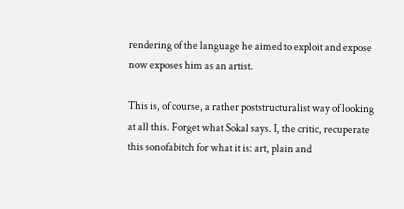rendering of the language he aimed to exploit and expose now exposes him as an artist.

This is, of course, a rather poststructuralist way of looking at all this. Forget what Sokal says. I, the critic, recuperate this sonofabitch for what it is: art, plain and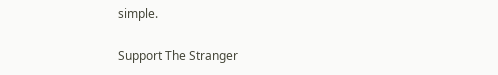simple.

Support The Stranger